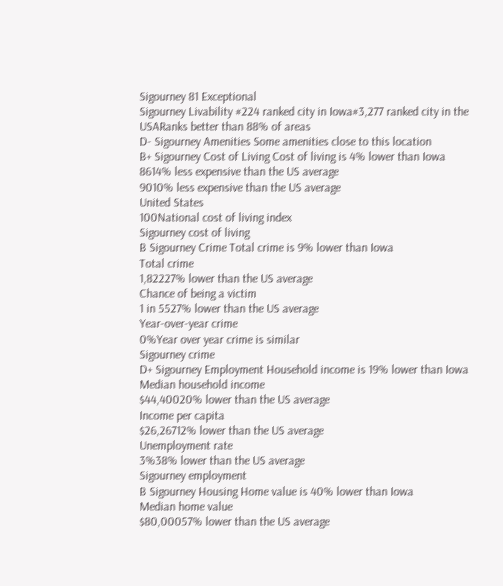Sigourney 81 Exceptional
Sigourney Livability #224 ranked city in Iowa#3,277 ranked city in the USARanks better than 88% of areas
D- Sigourney Amenities Some amenities close to this location
B+ Sigourney Cost of Living Cost of living is 4% lower than Iowa
8614% less expensive than the US average
9010% less expensive than the US average
United States
100National cost of living index
Sigourney cost of living
B Sigourney Crime Total crime is 9% lower than Iowa
Total crime
1,82227% lower than the US average
Chance of being a victim
1 in 5527% lower than the US average
Year-over-year crime
0%Year over year crime is similar
Sigourney crime
D+ Sigourney Employment Household income is 19% lower than Iowa
Median household income
$44,40020% lower than the US average
Income per capita
$26,26712% lower than the US average
Unemployment rate
3%38% lower than the US average
Sigourney employment
B Sigourney Housing Home value is 40% lower than Iowa
Median home value
$80,00057% lower than the US average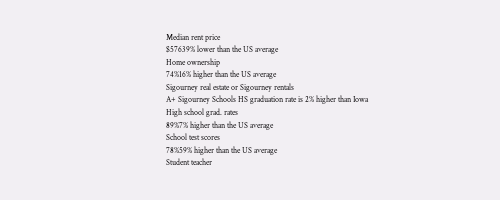Median rent price
$57639% lower than the US average
Home ownership
74%16% higher than the US average
Sigourney real estate or Sigourney rentals
A+ Sigourney Schools HS graduation rate is 2% higher than Iowa
High school grad. rates
89%7% higher than the US average
School test scores
78%59% higher than the US average
Student teacher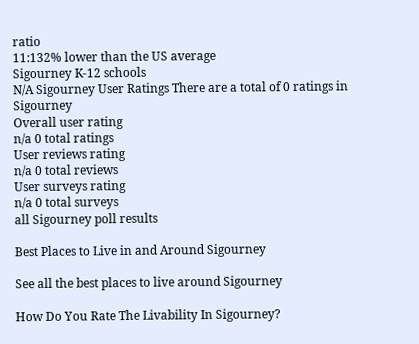ratio
11:132% lower than the US average
Sigourney K-12 schools
N/A Sigourney User Ratings There are a total of 0 ratings in Sigourney
Overall user rating
n/a 0 total ratings
User reviews rating
n/a 0 total reviews
User surveys rating
n/a 0 total surveys
all Sigourney poll results

Best Places to Live in and Around Sigourney

See all the best places to live around Sigourney

How Do You Rate The Livability In Sigourney?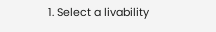1. Select a livability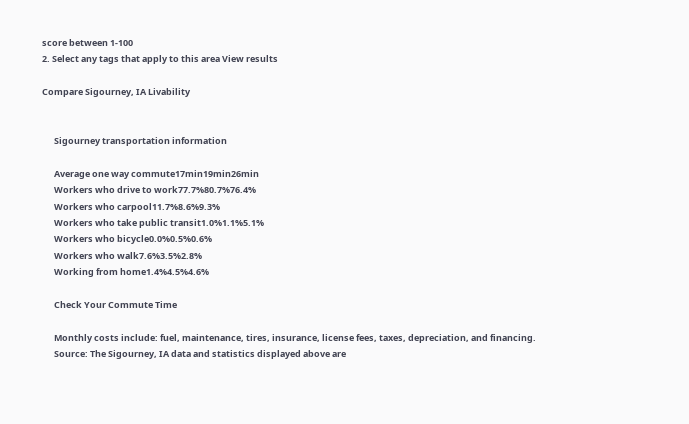score between 1-100
2. Select any tags that apply to this area View results

Compare Sigourney, IA Livability


      Sigourney transportation information

      Average one way commute17min19min26min
      Workers who drive to work77.7%80.7%76.4%
      Workers who carpool11.7%8.6%9.3%
      Workers who take public transit1.0%1.1%5.1%
      Workers who bicycle0.0%0.5%0.6%
      Workers who walk7.6%3.5%2.8%
      Working from home1.4%4.5%4.6%

      Check Your Commute Time

      Monthly costs include: fuel, maintenance, tires, insurance, license fees, taxes, depreciation, and financing.
      Source: The Sigourney, IA data and statistics displayed above are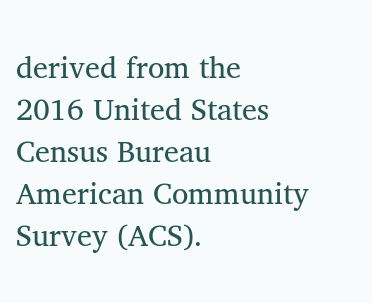derived from the 2016 United States Census Bureau American Community Survey (ACS).